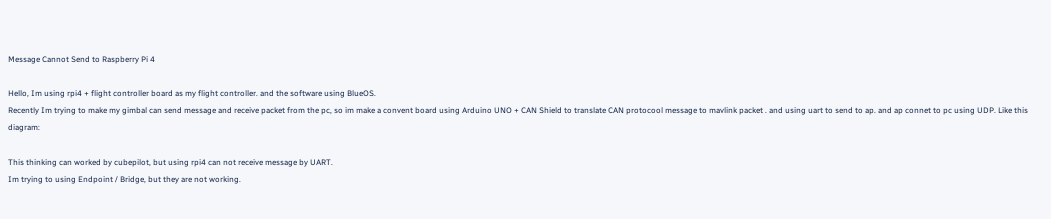Message Cannot Send to Raspberry Pi 4

Hello, Im using rpi4 + flight controller board as my flight controller. and the software using BlueOS.
Recently Im trying to make my gimbal can send message and receive packet from the pc, so im make a convent board using Arduino UNO + CAN Shield to translate CAN protocool message to mavlink packet . and using uart to send to ap. and ap connet to pc using UDP. Like this diagram:

This thinking can worked by cubepilot, but using rpi4 can not receive message by UART.
Im trying to using Endpoint / Bridge, but they are not working.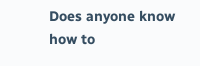Does anyone know how to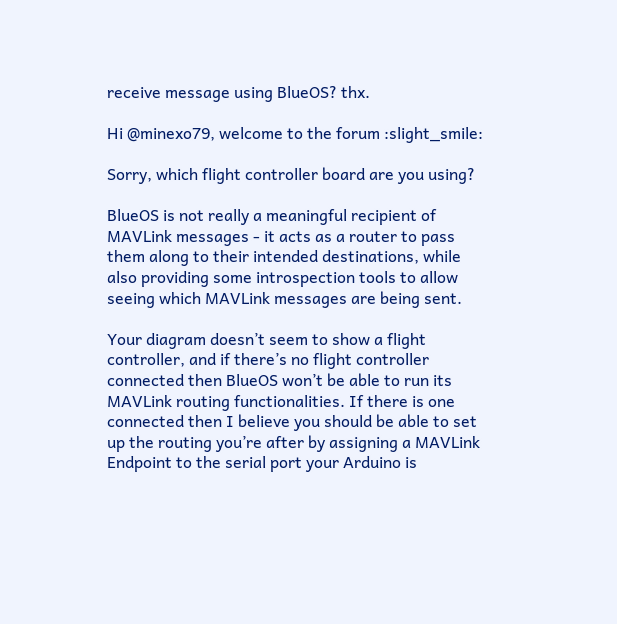receive message using BlueOS? thx.

Hi @minexo79, welcome to the forum :slight_smile:

Sorry, which flight controller board are you using?

BlueOS is not really a meaningful recipient of MAVLink messages - it acts as a router to pass them along to their intended destinations, while also providing some introspection tools to allow seeing which MAVLink messages are being sent.

Your diagram doesn’t seem to show a flight controller, and if there’s no flight controller connected then BlueOS won’t be able to run its MAVLink routing functionalities. If there is one connected then I believe you should be able to set up the routing you’re after by assigning a MAVLink Endpoint to the serial port your Arduino is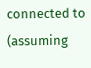connected to (assuming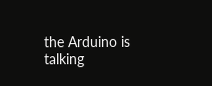the Arduino is talking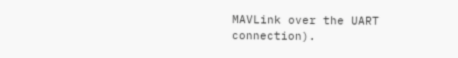MAVLink over the UART connection).